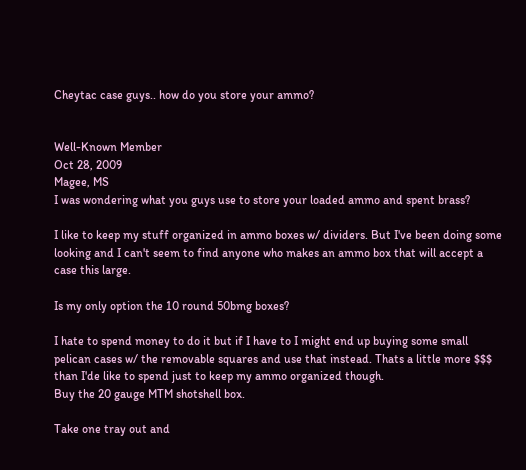Cheytac case guys.. how do you store your ammo?


Well-Known Member
Oct 28, 2009
Magee, MS
I was wondering what you guys use to store your loaded ammo and spent brass?

I like to keep my stuff organized in ammo boxes w/ dividers. But I've been doing some looking and I can't seem to find anyone who makes an ammo box that will accept a case this large.

Is my only option the 10 round 50bmg boxes?

I hate to spend money to do it but if I have to I might end up buying some small pelican cases w/ the removable squares and use that instead. Thats a little more $$$ than I'de like to spend just to keep my ammo organized though.
Buy the 20 gauge MTM shotshell box.

Take one tray out and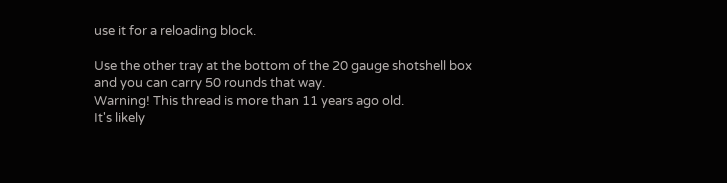use it for a reloading block.

Use the other tray at the bottom of the 20 gauge shotshell box and you can carry 50 rounds that way.
Warning! This thread is more than 11 years ago old.
It's likely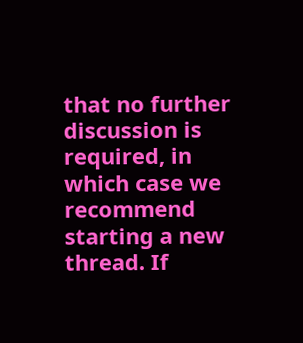that no further discussion is required, in which case we recommend starting a new thread. If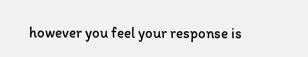however you feel your response is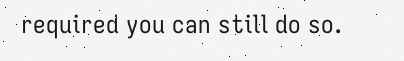required you can still do so.